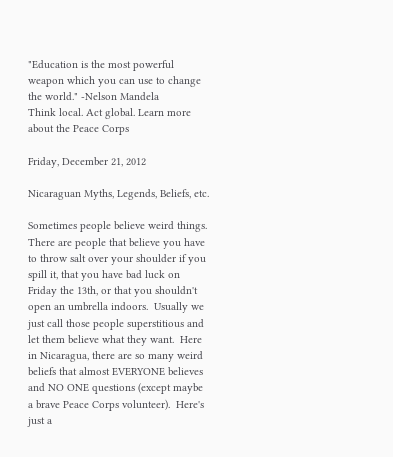"Education is the most powerful weapon which you can use to change the world." -Nelson Mandela
Think local. Act global. Learn more about the Peace Corps

Friday, December 21, 2012

Nicaraguan Myths, Legends, Beliefs, etc.

Sometimes people believe weird things.  There are people that believe you have to throw salt over your shoulder if you spill it, that you have bad luck on Friday the 13th, or that you shouldn't open an umbrella indoors.  Usually we just call those people superstitious and let them believe what they want.  Here in Nicaragua, there are so many weird beliefs that almost EVERYONE believes and NO ONE questions (except maybe a brave Peace Corps volunteer).  Here's just a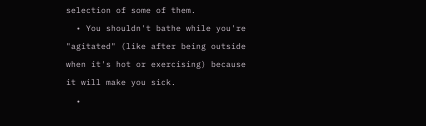selection of some of them.
  • You shouldn't bathe while you're "agitated" (like after being outside when it's hot or exercising) because it will make you sick.
  •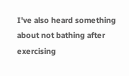I've also heard something about not bathing after exercising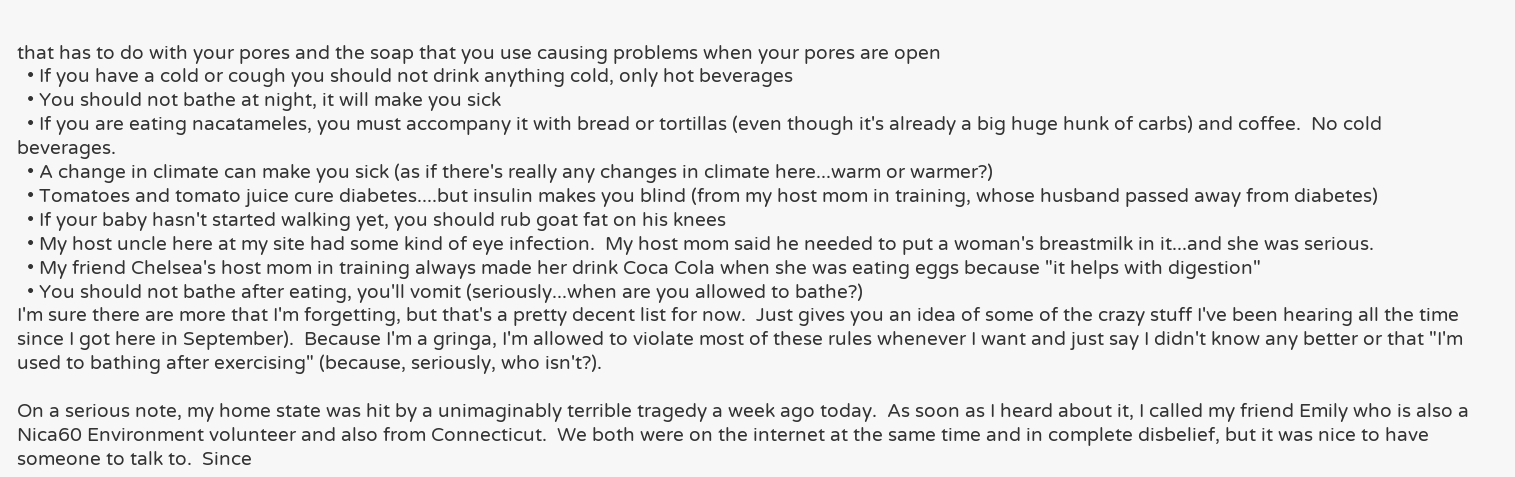that has to do with your pores and the soap that you use causing problems when your pores are open
  • If you have a cold or cough you should not drink anything cold, only hot beverages
  • You should not bathe at night, it will make you sick
  • If you are eating nacatameles, you must accompany it with bread or tortillas (even though it's already a big huge hunk of carbs) and coffee.  No cold beverages.
  • A change in climate can make you sick (as if there's really any changes in climate here...warm or warmer?)
  • Tomatoes and tomato juice cure diabetes....but insulin makes you blind (from my host mom in training, whose husband passed away from diabetes)
  • If your baby hasn't started walking yet, you should rub goat fat on his knees
  • My host uncle here at my site had some kind of eye infection.  My host mom said he needed to put a woman's breastmilk in it...and she was serious.
  • My friend Chelsea's host mom in training always made her drink Coca Cola when she was eating eggs because "it helps with digestion"
  • You should not bathe after eating, you'll vomit (seriously...when are you allowed to bathe?)
I'm sure there are more that I'm forgetting, but that's a pretty decent list for now.  Just gives you an idea of some of the crazy stuff I've been hearing all the time since I got here in September).  Because I'm a gringa, I'm allowed to violate most of these rules whenever I want and just say I didn't know any better or that "I'm used to bathing after exercising" (because, seriously, who isn't?).

On a serious note, my home state was hit by a unimaginably terrible tragedy a week ago today.  As soon as I heard about it, I called my friend Emily who is also a Nica60 Environment volunteer and also from Connecticut.  We both were on the internet at the same time and in complete disbelief, but it was nice to have someone to talk to.  Since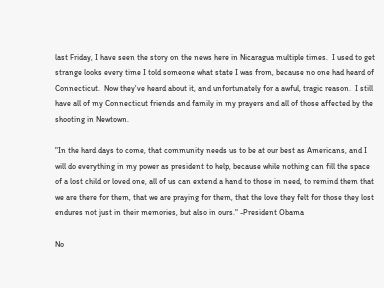last Friday, I have seen the story on the news here in Nicaragua multiple times.  I used to get strange looks every time I told someone what state I was from, because no one had heard of Connecticut.  Now they've heard about it, and unfortunately for a awful, tragic reason.  I still have all of my Connecticut friends and family in my prayers and all of those affected by the shooting in Newtown.

"In the hard days to come, that community needs us to be at our best as Americans, and I will do everything in my power as president to help, because while nothing can fill the space of a lost child or loved one, all of us can extend a hand to those in need, to remind them that we are there for them, that we are praying for them, that the love they felt for those they lost endures not just in their memories, but also in ours." -President Obama

No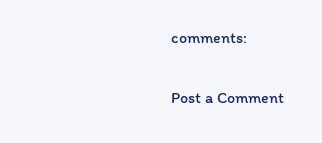comments:

Post a Comment